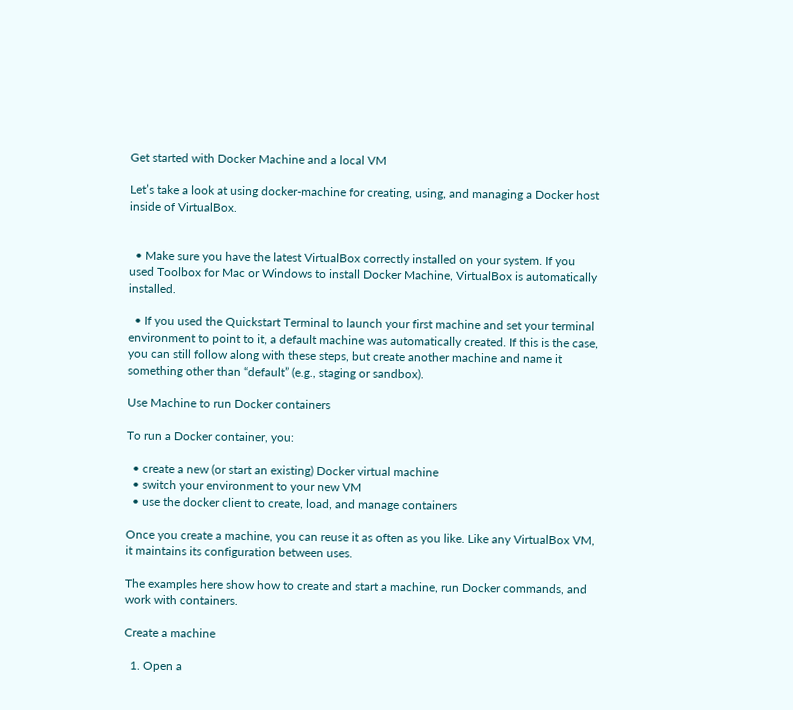Get started with Docker Machine and a local VM

Let’s take a look at using docker-machine for creating, using, and managing a Docker host inside of VirtualBox.


  • Make sure you have the latest VirtualBox correctly installed on your system. If you used Toolbox for Mac or Windows to install Docker Machine, VirtualBox is automatically installed.

  • If you used the Quickstart Terminal to launch your first machine and set your terminal environment to point to it, a default machine was automatically created. If this is the case, you can still follow along with these steps, but create another machine and name it something other than “default” (e.g., staging or sandbox).

Use Machine to run Docker containers

To run a Docker container, you:

  • create a new (or start an existing) Docker virtual machine
  • switch your environment to your new VM
  • use the docker client to create, load, and manage containers

Once you create a machine, you can reuse it as often as you like. Like any VirtualBox VM, it maintains its configuration between uses.

The examples here show how to create and start a machine, run Docker commands, and work with containers.

Create a machine

  1. Open a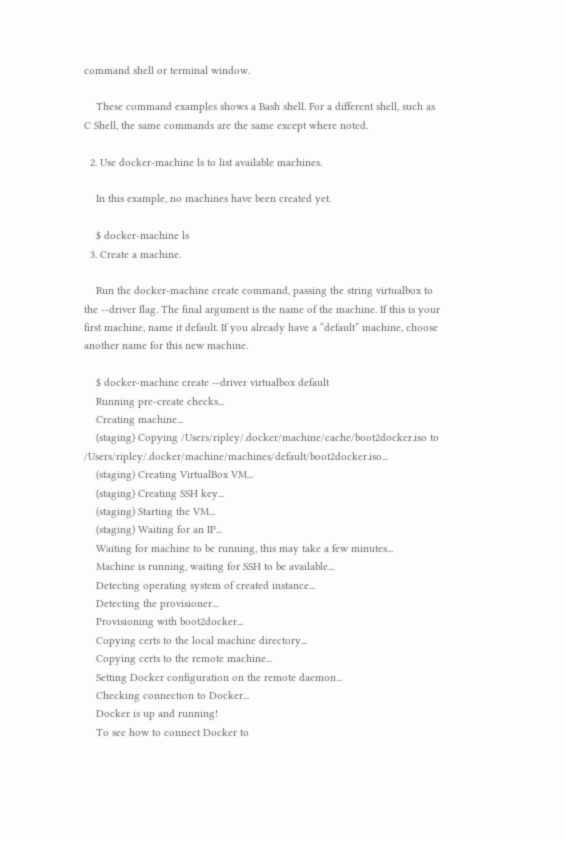command shell or terminal window.

    These command examples shows a Bash shell. For a different shell, such as C Shell, the same commands are the same except where noted.

  2. Use docker-machine ls to list available machines.

    In this example, no machines have been created yet.

    $ docker-machine ls
  3. Create a machine.

    Run the docker-machine create command, passing the string virtualbox to the --driver flag. The final argument is the name of the machine. If this is your first machine, name it default. If you already have a “default” machine, choose another name for this new machine.

    $ docker-machine create --driver virtualbox default
    Running pre-create checks...
    Creating machine...
    (staging) Copying /Users/ripley/.docker/machine/cache/boot2docker.iso to /Users/ripley/.docker/machine/machines/default/boot2docker.iso...
    (staging) Creating VirtualBox VM...
    (staging) Creating SSH key...
    (staging) Starting the VM...
    (staging) Waiting for an IP...
    Waiting for machine to be running, this may take a few minutes...
    Machine is running, waiting for SSH to be available...
    Detecting operating system of created instance...
    Detecting the provisioner...
    Provisioning with boot2docker...
    Copying certs to the local machine directory...
    Copying certs to the remote machine...
    Setting Docker configuration on the remote daemon...
    Checking connection to Docker...
    Docker is up and running!
    To see how to connect Docker to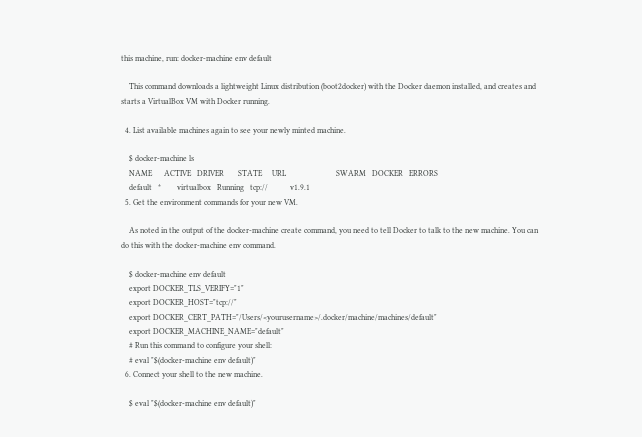this machine, run: docker-machine env default

    This command downloads a lightweight Linux distribution (boot2docker) with the Docker daemon installed, and creates and starts a VirtualBox VM with Docker running.

  4. List available machines again to see your newly minted machine.

    $ docker-machine ls
    NAME      ACTIVE   DRIVER       STATE     URL                         SWARM   DOCKER   ERRORS
    default   *        virtualbox   Running   tcp://           v1.9.1
  5. Get the environment commands for your new VM.

    As noted in the output of the docker-machine create command, you need to tell Docker to talk to the new machine. You can do this with the docker-machine env command.

    $ docker-machine env default
    export DOCKER_TLS_VERIFY="1"
    export DOCKER_HOST="tcp://"
    export DOCKER_CERT_PATH="/Users/<yourusername>/.docker/machine/machines/default"
    export DOCKER_MACHINE_NAME="default"
    # Run this command to configure your shell:
    # eval "$(docker-machine env default)"
  6. Connect your shell to the new machine.

    $ eval "$(docker-machine env default)"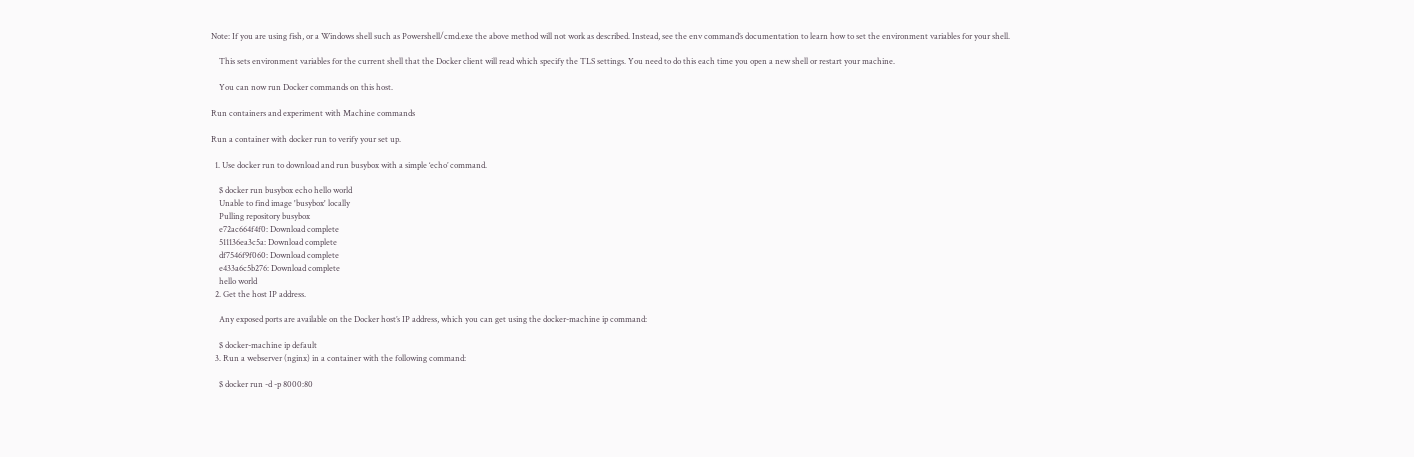Note: If you are using fish, or a Windows shell such as Powershell/cmd.exe the above method will not work as described. Instead, see the env command’s documentation to learn how to set the environment variables for your shell.

    This sets environment variables for the current shell that the Docker client will read which specify the TLS settings. You need to do this each time you open a new shell or restart your machine.

    You can now run Docker commands on this host.

Run containers and experiment with Machine commands

Run a container with docker run to verify your set up.

  1. Use docker run to download and run busybox with a simple ‘echo’ command.

    $ docker run busybox echo hello world
    Unable to find image 'busybox' locally
    Pulling repository busybox
    e72ac664f4f0: Download complete
    511136ea3c5a: Download complete
    df7546f9f060: Download complete
    e433a6c5b276: Download complete
    hello world
  2. Get the host IP address.

    Any exposed ports are available on the Docker host’s IP address, which you can get using the docker-machine ip command:

    $ docker-machine ip default
  3. Run a webserver (nginx) in a container with the following command:

    $ docker run -d -p 8000:80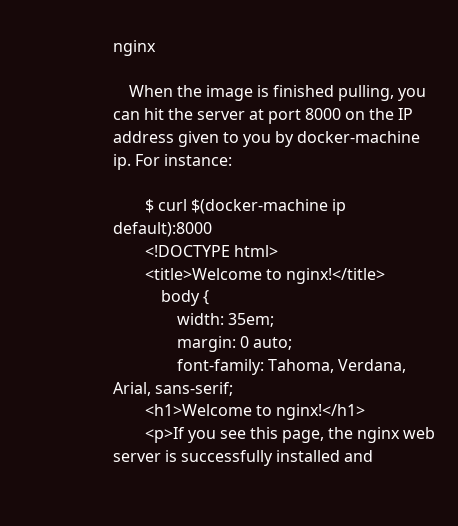nginx

    When the image is finished pulling, you can hit the server at port 8000 on the IP address given to you by docker-machine ip. For instance:

        $ curl $(docker-machine ip default):8000
        <!DOCTYPE html>
        <title>Welcome to nginx!</title>
            body {
                width: 35em;
                margin: 0 auto;
                font-family: Tahoma, Verdana, Arial, sans-serif;
        <h1>Welcome to nginx!</h1>
        <p>If you see this page, the nginx web server is successfully installed and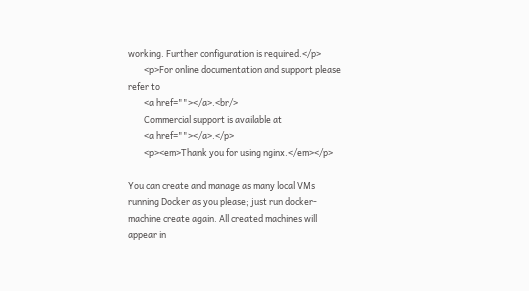working. Further configuration is required.</p>
        <p>For online documentation and support please refer to
        <a href=""></a>.<br/>
        Commercial support is available at
        <a href=""></a>.</p>
        <p><em>Thank you for using nginx.</em></p>

You can create and manage as many local VMs running Docker as you please; just run docker-machine create again. All created machines will appear in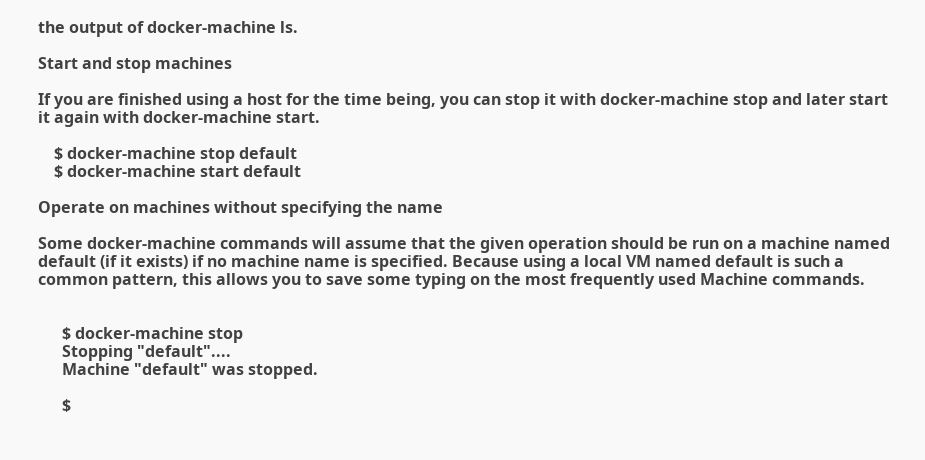the output of docker-machine ls.

Start and stop machines

If you are finished using a host for the time being, you can stop it with docker-machine stop and later start it again with docker-machine start.

    $ docker-machine stop default
    $ docker-machine start default

Operate on machines without specifying the name

Some docker-machine commands will assume that the given operation should be run on a machine named default (if it exists) if no machine name is specified. Because using a local VM named default is such a common pattern, this allows you to save some typing on the most frequently used Machine commands.


      $ docker-machine stop
      Stopping "default"....
      Machine "default" was stopped.

      $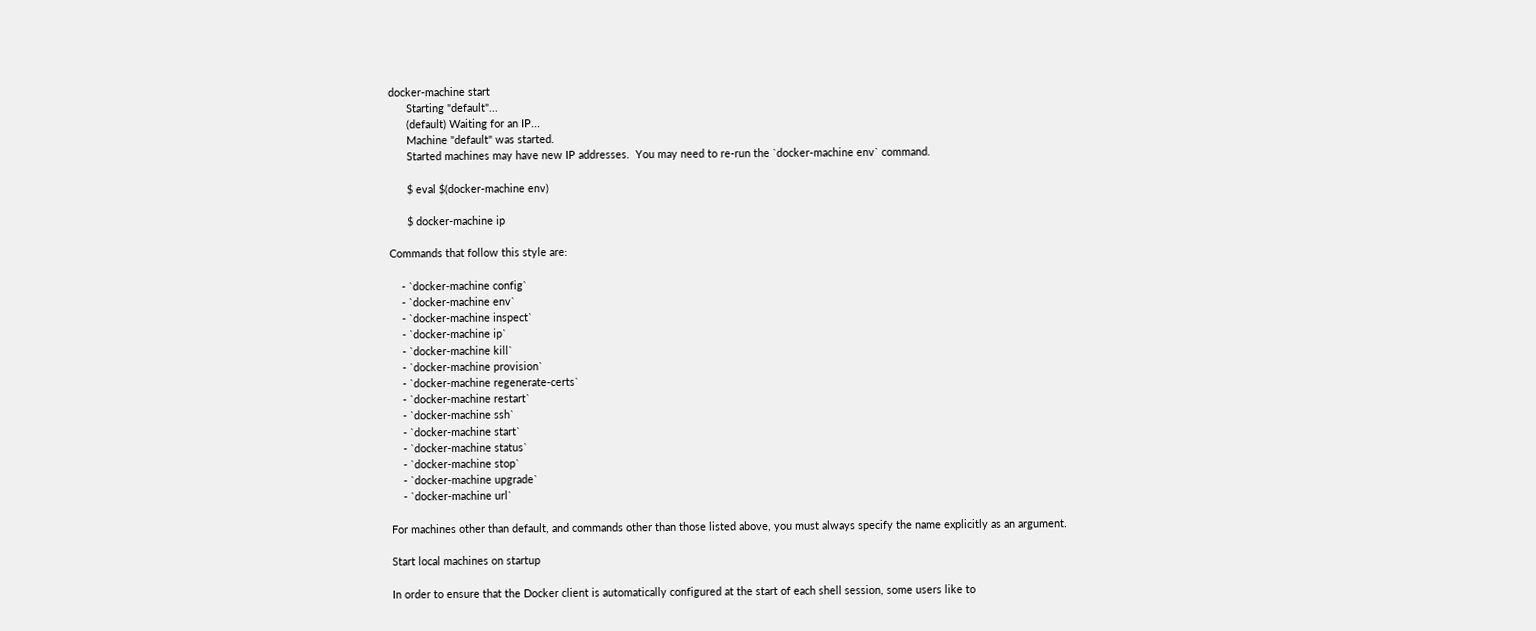docker-machine start
      Starting "default"...
      (default) Waiting for an IP...
      Machine "default" was started.
      Started machines may have new IP addresses.  You may need to re-run the `docker-machine env` command.

      $ eval $(docker-machine env)

      $ docker-machine ip

Commands that follow this style are:

    - `docker-machine config`
    - `docker-machine env`
    - `docker-machine inspect`
    - `docker-machine ip`
    - `docker-machine kill`
    - `docker-machine provision`
    - `docker-machine regenerate-certs`
    - `docker-machine restart`
    - `docker-machine ssh`
    - `docker-machine start`
    - `docker-machine status`
    - `docker-machine stop`
    - `docker-machine upgrade`
    - `docker-machine url`

For machines other than default, and commands other than those listed above, you must always specify the name explicitly as an argument.

Start local machines on startup

In order to ensure that the Docker client is automatically configured at the start of each shell session, some users like to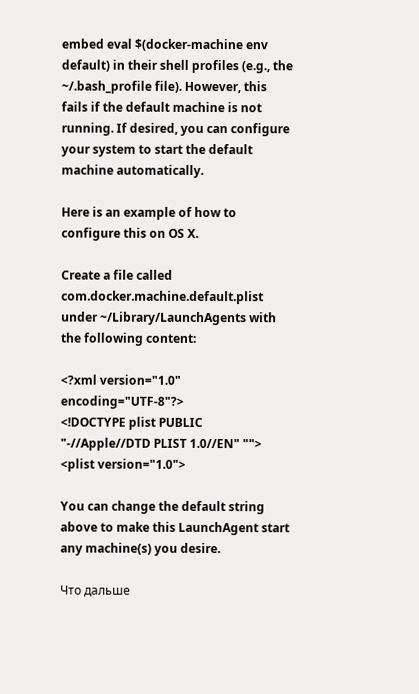embed eval $(docker-machine env default) in their shell profiles (e.g., the ~/.bash_profile file). However, this fails if the default machine is not running. If desired, you can configure your system to start the default machine automatically.

Here is an example of how to configure this on OS X.

Create a file called com.docker.machine.default.plist under ~/Library/LaunchAgents with the following content:

<?xml version="1.0" encoding="UTF-8"?>
<!DOCTYPE plist PUBLIC "-//Apple//DTD PLIST 1.0//EN" "">
<plist version="1.0">

You can change the default string above to make this LaunchAgent start any machine(s) you desire.

Что дальше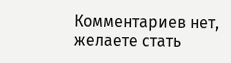Комментариев нет, желаете стать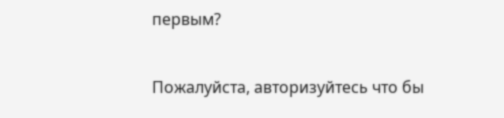первым?

Пожалуйста, авторизуйтесь что бы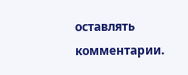оставлять комментарии.